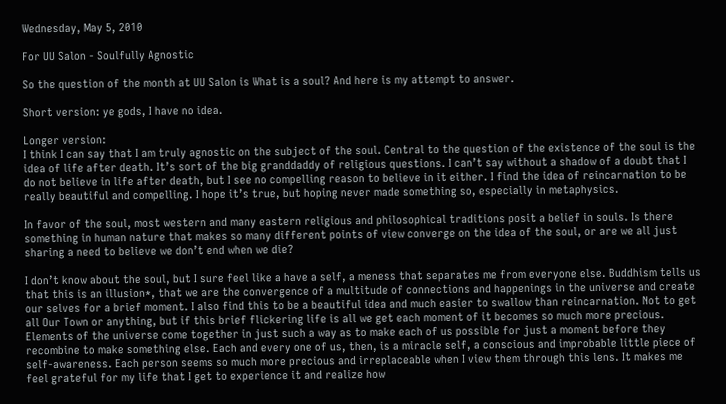Wednesday, May 5, 2010

For UU Salon - Soulfully Agnostic

So the question of the month at UU Salon is What is a soul? And here is my attempt to answer.

Short version: ye gods, I have no idea.

Longer version:
I think I can say that I am truly agnostic on the subject of the soul. Central to the question of the existence of the soul is the idea of life after death. It’s sort of the big granddaddy of religious questions. I can’t say without a shadow of a doubt that I do not believe in life after death, but I see no compelling reason to believe in it either. I find the idea of reincarnation to be really beautiful and compelling. I hope it’s true, but hoping never made something so, especially in metaphysics.

In favor of the soul, most western and many eastern religious and philosophical traditions posit a belief in souls. Is there something in human nature that makes so many different points of view converge on the idea of the soul, or are we all just sharing a need to believe we don’t end when we die?

I don’t know about the soul, but I sure feel like a have a self, a meness that separates me from everyone else. Buddhism tells us that this is an illusion*, that we are the convergence of a multitude of connections and happenings in the universe and create our selves for a brief moment. I also find this to be a beautiful idea and much easier to swallow than reincarnation. Not to get all Our Town or anything, but if this brief flickering life is all we get each moment of it becomes so much more precious. Elements of the universe come together in just such a way as to make each of us possible for just a moment before they recombine to make something else. Each and every one of us, then, is a miracle self, a conscious and improbable little piece of self-awareness. Each person seems so much more precious and irreplaceable when I view them through this lens. It makes me feel grateful for my life that I get to experience it and realize how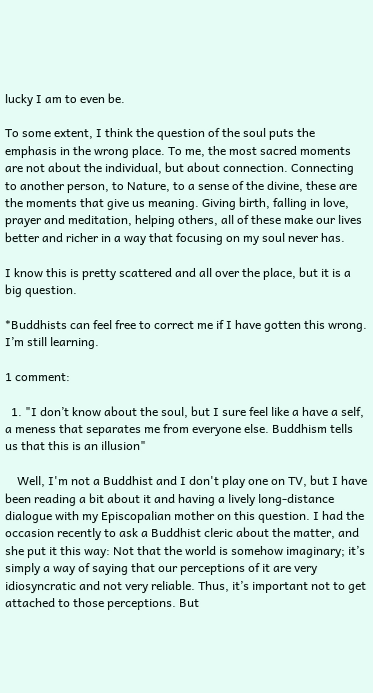lucky I am to even be.

To some extent, I think the question of the soul puts the emphasis in the wrong place. To me, the most sacred moments are not about the individual, but about connection. Connecting to another person, to Nature, to a sense of the divine, these are the moments that give us meaning. Giving birth, falling in love, prayer and meditation, helping others, all of these make our lives better and richer in a way that focusing on my soul never has.

I know this is pretty scattered and all over the place, but it is a big question.

*Buddhists can feel free to correct me if I have gotten this wrong. I’m still learning.

1 comment:

  1. "I don’t know about the soul, but I sure feel like a have a self, a meness that separates me from everyone else. Buddhism tells us that this is an illusion"

    Well, I'm not a Buddhist and I don't play one on TV, but I have been reading a bit about it and having a lively long-distance dialogue with my Episcopalian mother on this question. I had the occasion recently to ask a Buddhist cleric about the matter, and she put it this way: Not that the world is somehow imaginary; it’s simply a way of saying that our perceptions of it are very idiosyncratic and not very reliable. Thus, it’s important not to get attached to those perceptions. But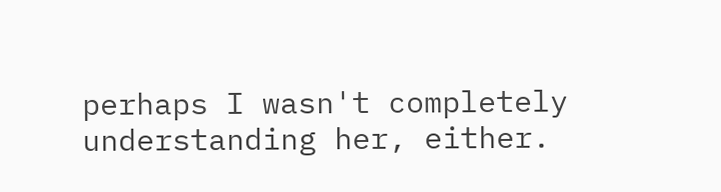perhaps I wasn't completely understanding her, either.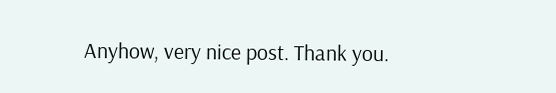Anyhow, very nice post. Thank you.